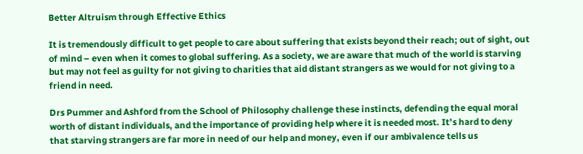Better Altruism through Effective Ethics

It is tremendously difficult to get people to care about suffering that exists beyond their reach; out of sight, out of mind – even when it comes to global suffering. As a society, we are aware that much of the world is starving but may not feel as guilty for not giving to charities that aid distant strangers as we would for not giving to a friend in need.

Drs Pummer and Ashford from the School of Philosophy challenge these instincts, defending the equal moral worth of distant individuals, and the importance of providing help where it is needed most. It’s hard to deny that starving strangers are far more in need of our help and money, even if our ambivalence tells us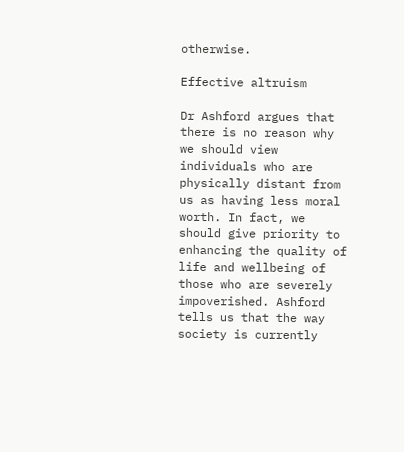otherwise.

Effective altruism

Dr Ashford argues that there is no reason why we should view individuals who are physically distant from us as having less moral worth. In fact, we should give priority to enhancing the quality of life and wellbeing of those who are severely impoverished. Ashford tells us that the way society is currently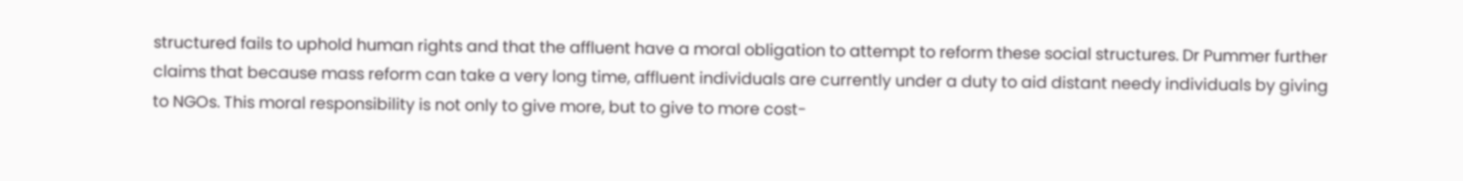structured fails to uphold human rights and that the affluent have a moral obligation to attempt to reform these social structures. Dr Pummer further claims that because mass reform can take a very long time, affluent individuals are currently under a duty to aid distant needy individuals by giving to NGOs. This moral responsibility is not only to give more, but to give to more cost-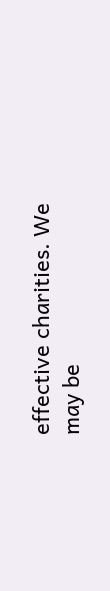effective charities. We may be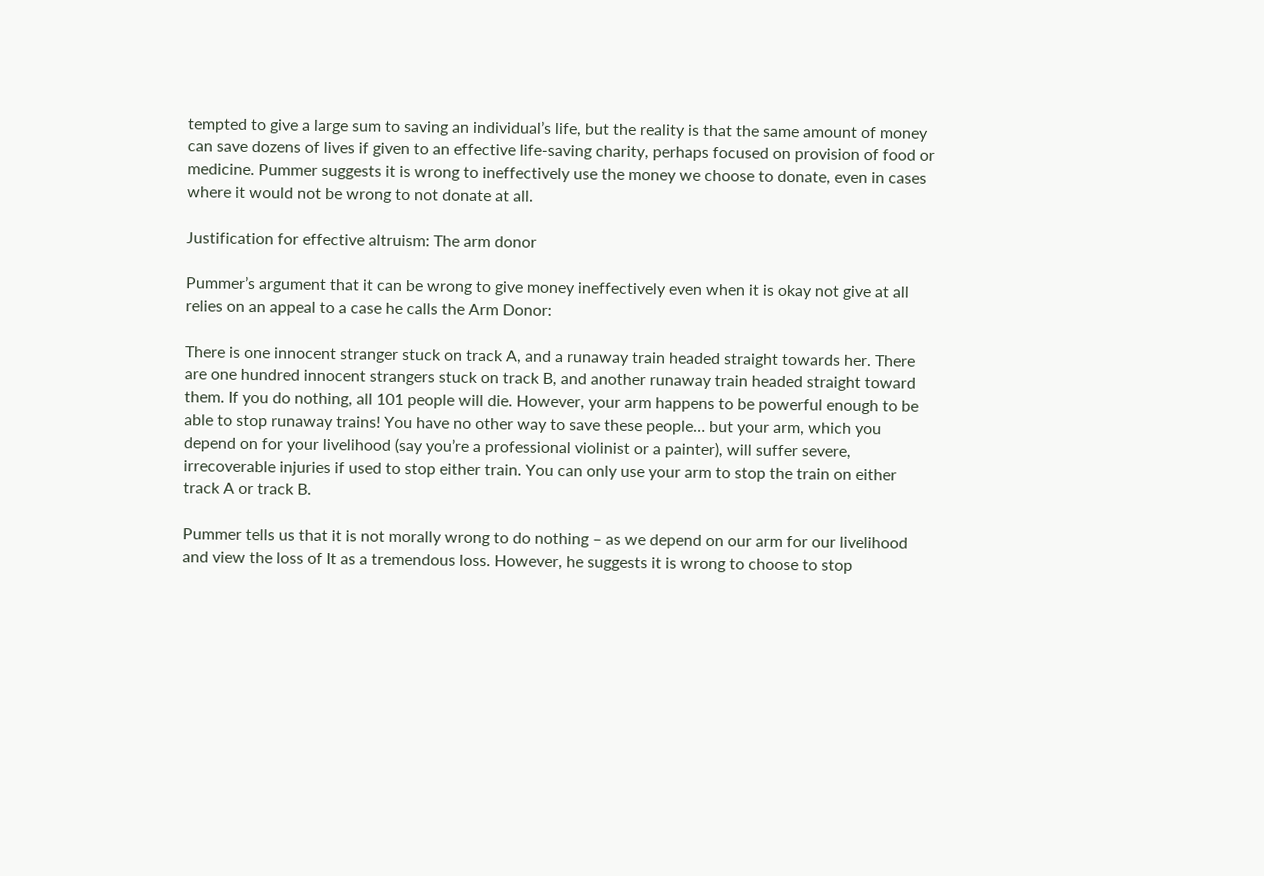tempted to give a large sum to saving an individual’s life, but the reality is that the same amount of money can save dozens of lives if given to an effective life-saving charity, perhaps focused on provision of food or medicine. Pummer suggests it is wrong to ineffectively use the money we choose to donate, even in cases where it would not be wrong to not donate at all.

Justification for effective altruism: The arm donor

Pummer’s argument that it can be wrong to give money ineffectively even when it is okay not give at all relies on an appeal to a case he calls the Arm Donor:

There is one innocent stranger stuck on track A, and a runaway train headed straight towards her. There are one hundred innocent strangers stuck on track B, and another runaway train headed straight toward them. If you do nothing, all 101 people will die. However, your arm happens to be powerful enough to be able to stop runaway trains! You have no other way to save these people… but your arm, which you depend on for your livelihood (say you’re a professional violinist or a painter), will suffer severe, irrecoverable injuries if used to stop either train. You can only use your arm to stop the train on either track A or track B.

Pummer tells us that it is not morally wrong to do nothing – as we depend on our arm for our livelihood and view the loss of It as a tremendous loss. However, he suggests it is wrong to choose to stop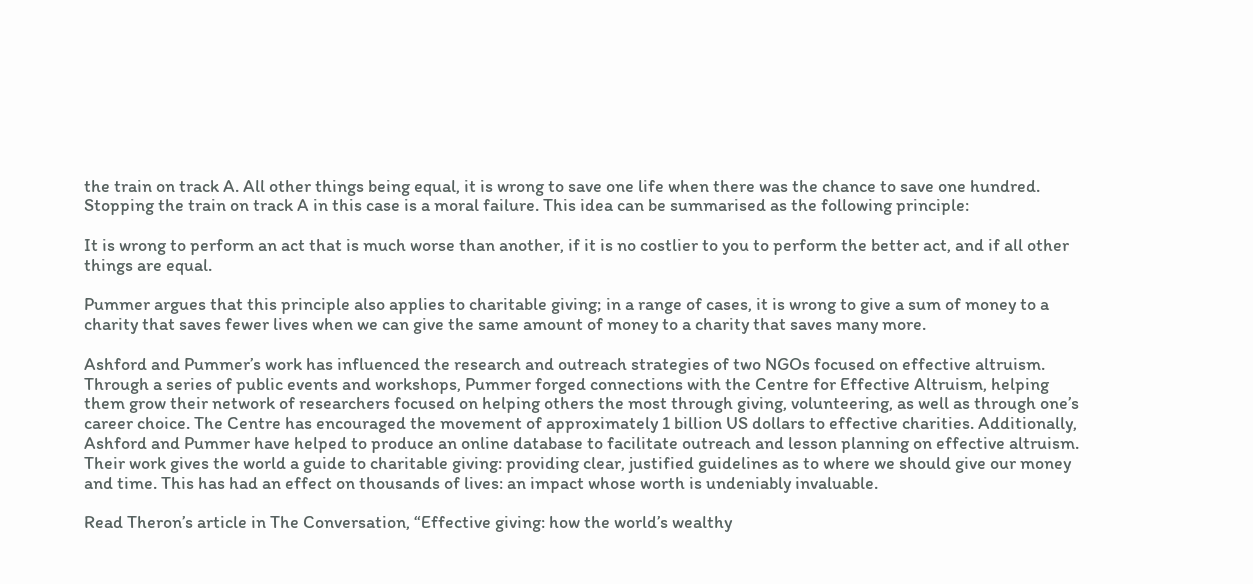the train on track A. All other things being equal, it is wrong to save one life when there was the chance to save one hundred. Stopping the train on track A in this case is a moral failure. This idea can be summarised as the following principle:

It is wrong to perform an act that is much worse than another, if it is no costlier to you to perform the better act, and if all other things are equal.

Pummer argues that this principle also applies to charitable giving; in a range of cases, it is wrong to give a sum of money to a charity that saves fewer lives when we can give the same amount of money to a charity that saves many more.

Ashford and Pummer’s work has influenced the research and outreach strategies of two NGOs focused on effective altruism. Through a series of public events and workshops, Pummer forged connections with the Centre for Effective Altruism, helping them grow their network of researchers focused on helping others the most through giving, volunteering, as well as through one’s career choice. The Centre has encouraged the movement of approximately 1 billion US dollars to effective charities. Additionally, Ashford and Pummer have helped to produce an online database to facilitate outreach and lesson planning on effective altruism. Their work gives the world a guide to charitable giving: providing clear, justified guidelines as to where we should give our money and time. This has had an effect on thousands of lives: an impact whose worth is undeniably invaluable.

Read Theron’s article in The Conversation, “Effective giving: how the world’s wealthy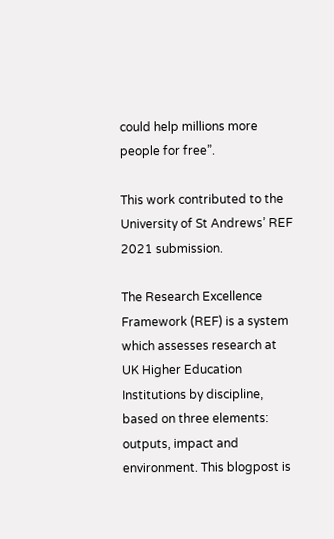could help millions more people for free”.

This work contributed to the University of St Andrews’ REF 2021 submission.

The Research Excellence Framework (REF) is a system which assesses research at UK Higher Education Institutions by discipline, based on three elements: outputs, impact and environment. This blogpost is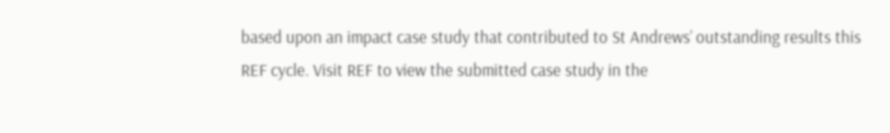based upon an impact case study that contributed to St Andrews’ outstanding results this REF cycle. Visit REF to view the submitted case study in the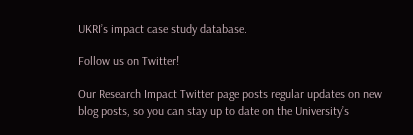UKRI’s impact case study database.

Follow us on Twitter!

Our Research Impact Twitter page posts regular updates on new blog posts, so you can stay up to date on the University’s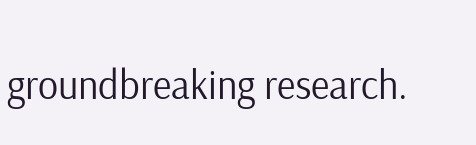groundbreaking research.